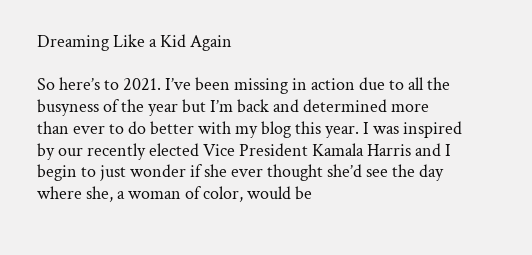Dreaming Like a Kid Again

So here’s to 2021. I’ve been missing in action due to all the busyness of the year but I’m back and determined more than ever to do better with my blog this year. I was inspired by our recently elected Vice President Kamala Harris and I begin to just wonder if she ever thought she’d see the day where she, a woman of color, would be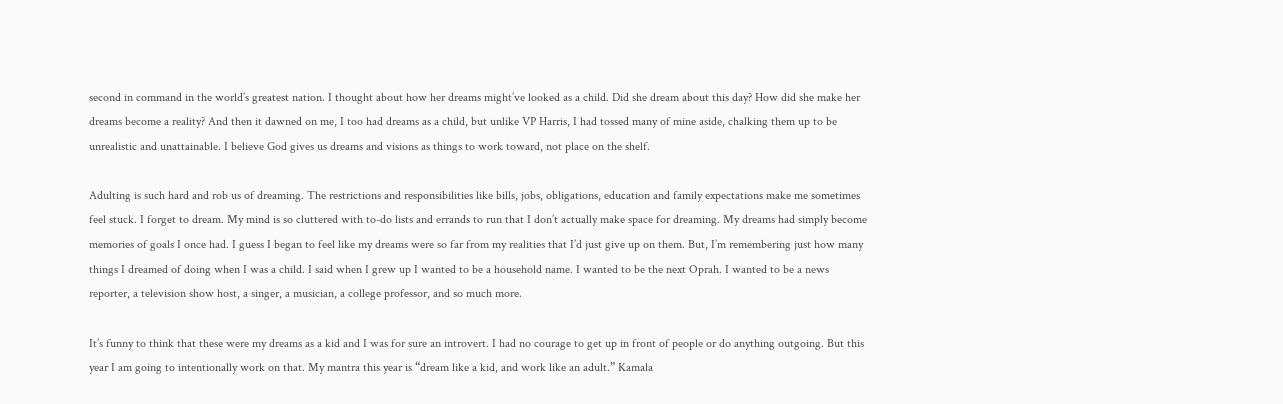second in command in the world’s greatest nation. I thought about how her dreams might’ve looked as a child. Did she dream about this day? How did she make her dreams become a reality? And then it dawned on me, I too had dreams as a child, but unlike VP Harris, I had tossed many of mine aside, chalking them up to be unrealistic and unattainable. I believe God gives us dreams and visions as things to work toward, not place on the shelf.

Adulting is such hard and rob us of dreaming. The restrictions and responsibilities like bills, jobs, obligations, education and family expectations make me sometimes feel stuck. I forget to dream. My mind is so cluttered with to-do lists and errands to run that I don’t actually make space for dreaming. My dreams had simply become memories of goals I once had. I guess I began to feel like my dreams were so far from my realities that I’d just give up on them. But, I’m remembering just how many things I dreamed of doing when I was a child. I said when I grew up I wanted to be a household name. I wanted to be the next Oprah. I wanted to be a news reporter, a television show host, a singer, a musician, a college professor, and so much more.

It’s funny to think that these were my dreams as a kid and I was for sure an introvert. I had no courage to get up in front of people or do anything outgoing. But this year I am going to intentionally work on that. My mantra this year is “dream like a kid, and work like an adult.” Kamala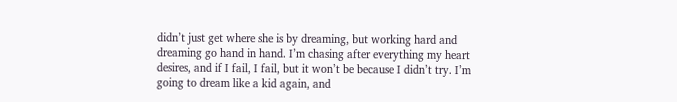didn’t just get where she is by dreaming, but working hard and dreaming go hand in hand. I’m chasing after everything my heart desires, and if I fail, I fail, but it won’t be because I didn’t try. I’m going to dream like a kid again, and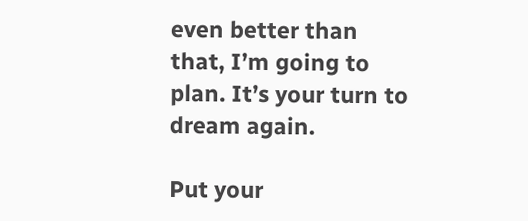even better than that, I’m going to plan. It’s your turn to dream again.

Put your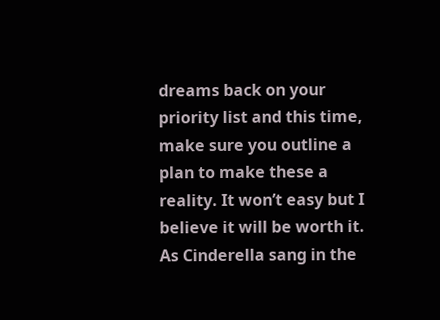dreams back on your priority list and this time, make sure you outline a plan to make these a reality. It won’t easy but I believe it will be worth it. As Cinderella sang in the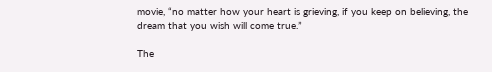movie, “no matter how your heart is grieving, if you keep on believing, the dream that you wish will come true.”

The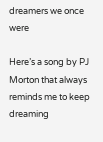dreamers we once were

Here’s a song by PJ Morton that always reminds me to keep dreaming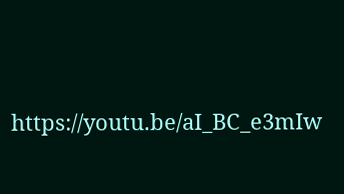https://youtu.be/aI_BC_e3mIw